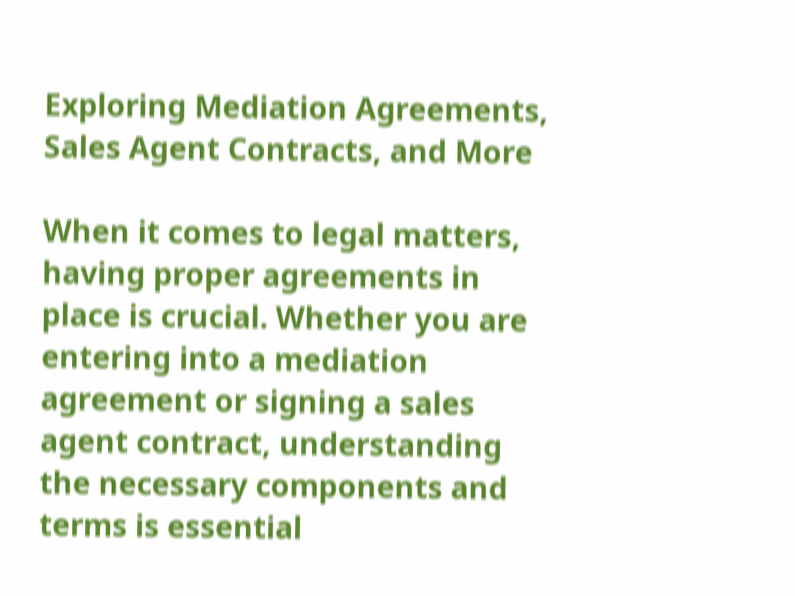Exploring Mediation Agreements, Sales Agent Contracts, and More

When it comes to legal matters, having proper agreements in place is crucial. Whether you are entering into a mediation agreement or signing a sales agent contract, understanding the necessary components and terms is essential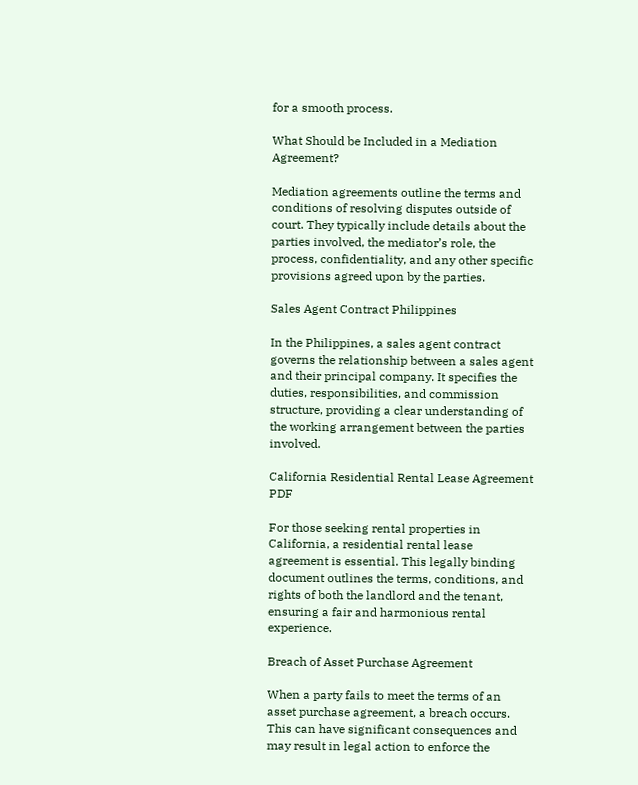for a smooth process.

What Should be Included in a Mediation Agreement?

Mediation agreements outline the terms and conditions of resolving disputes outside of court. They typically include details about the parties involved, the mediator’s role, the process, confidentiality, and any other specific provisions agreed upon by the parties.

Sales Agent Contract Philippines

In the Philippines, a sales agent contract governs the relationship between a sales agent and their principal company. It specifies the duties, responsibilities, and commission structure, providing a clear understanding of the working arrangement between the parties involved.

California Residential Rental Lease Agreement PDF

For those seeking rental properties in California, a residential rental lease agreement is essential. This legally binding document outlines the terms, conditions, and rights of both the landlord and the tenant, ensuring a fair and harmonious rental experience.

Breach of Asset Purchase Agreement

When a party fails to meet the terms of an asset purchase agreement, a breach occurs. This can have significant consequences and may result in legal action to enforce the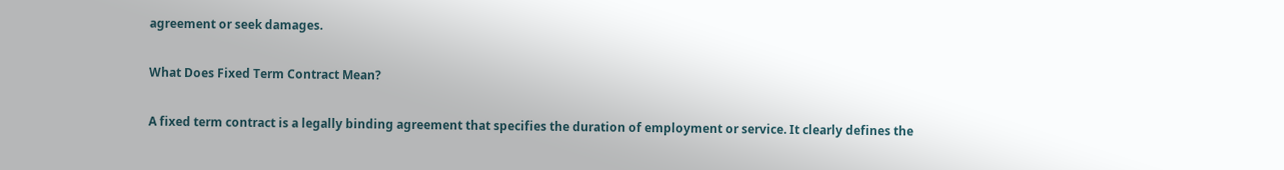agreement or seek damages.

What Does Fixed Term Contract Mean?

A fixed term contract is a legally binding agreement that specifies the duration of employment or service. It clearly defines the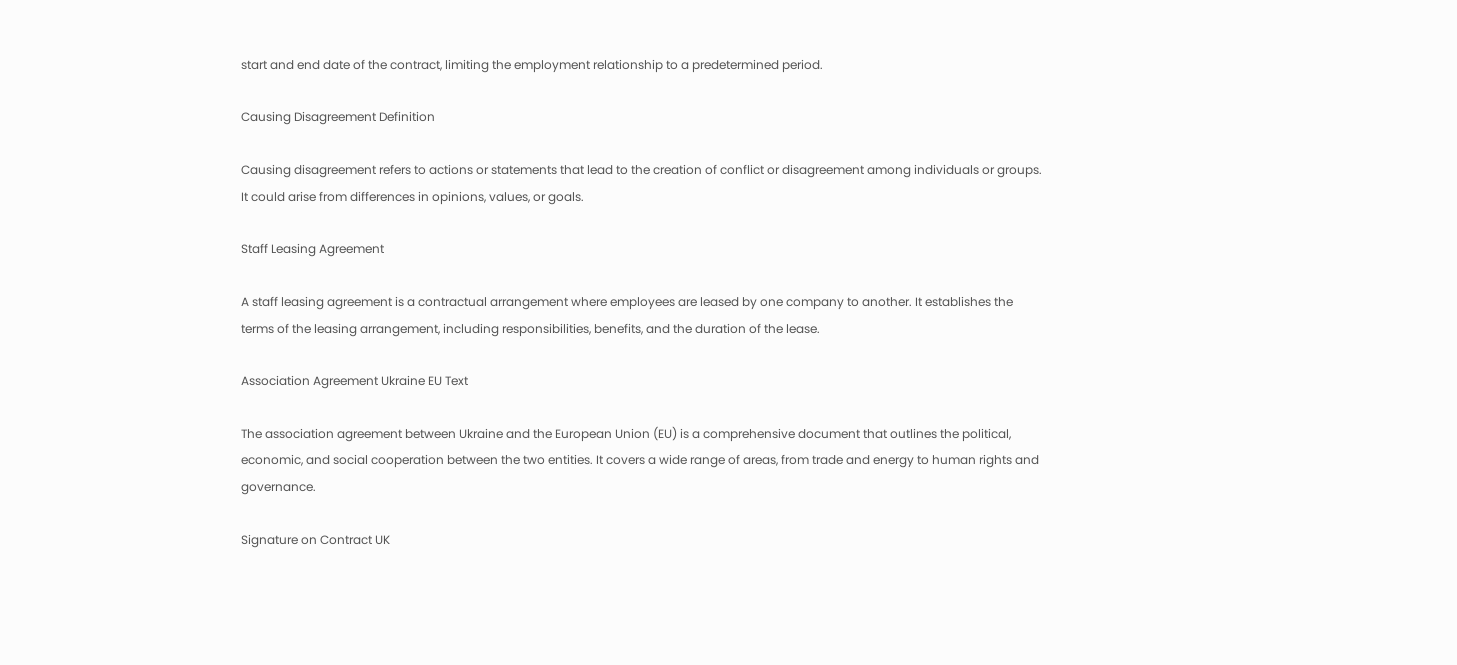start and end date of the contract, limiting the employment relationship to a predetermined period.

Causing Disagreement Definition

Causing disagreement refers to actions or statements that lead to the creation of conflict or disagreement among individuals or groups. It could arise from differences in opinions, values, or goals.

Staff Leasing Agreement

A staff leasing agreement is a contractual arrangement where employees are leased by one company to another. It establishes the terms of the leasing arrangement, including responsibilities, benefits, and the duration of the lease.

Association Agreement Ukraine EU Text

The association agreement between Ukraine and the European Union (EU) is a comprehensive document that outlines the political, economic, and social cooperation between the two entities. It covers a wide range of areas, from trade and energy to human rights and governance.

Signature on Contract UK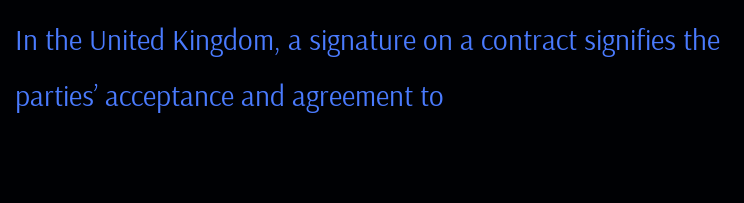In the United Kingdom, a signature on a contract signifies the parties’ acceptance and agreement to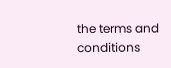the terms and conditions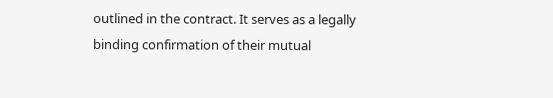outlined in the contract. It serves as a legally binding confirmation of their mutual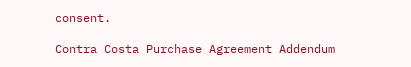consent.

Contra Costa Purchase Agreement Addendum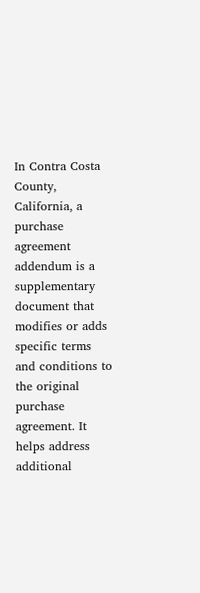In Contra Costa County, California, a purchase agreement addendum is a supplementary document that modifies or adds specific terms and conditions to the original purchase agreement. It helps address additional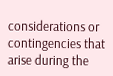considerations or contingencies that arise during the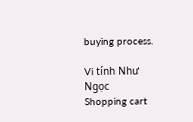buying process.

Vi tính Như Ngọc
Shopping cart